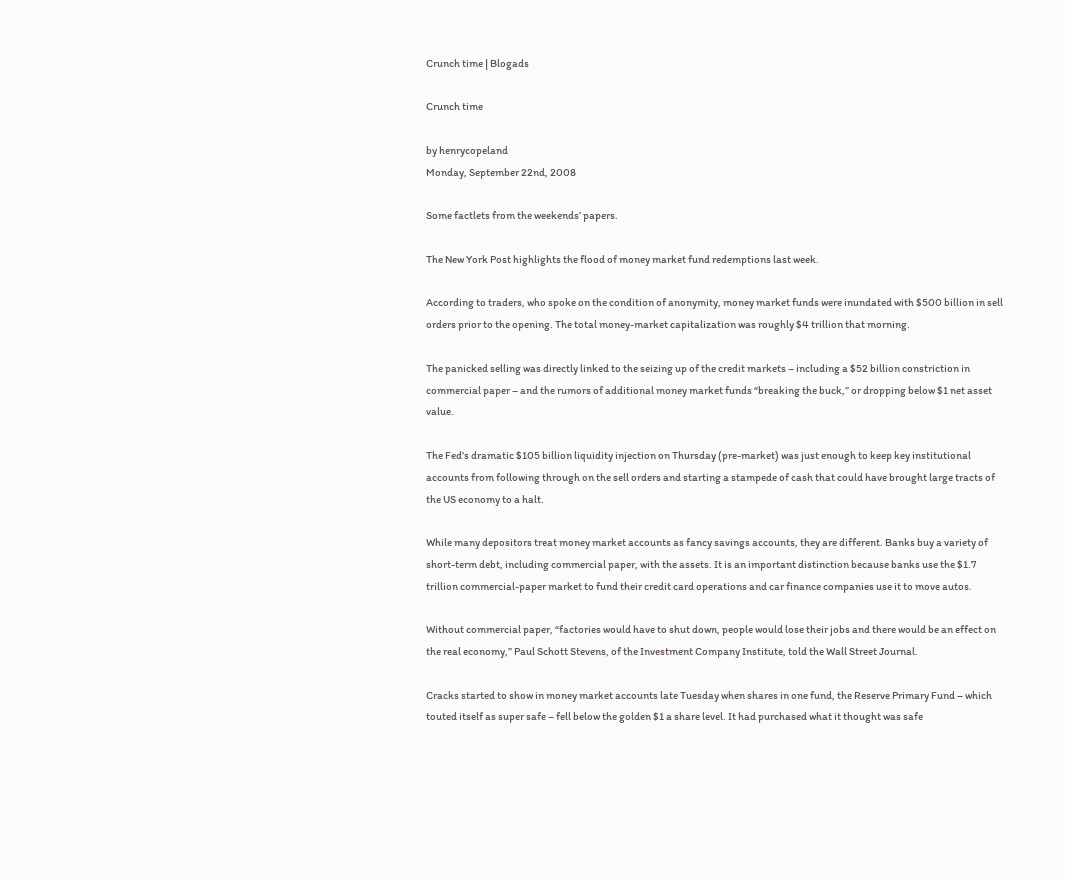Crunch time | Blogads

Crunch time

by henrycopeland
Monday, September 22nd, 2008

Some factlets from the weekends’ papers.

The New York Post highlights the flood of money market fund redemptions last week.

According to traders, who spoke on the condition of anonymity, money market funds were inundated with $500 billion in sell orders prior to the opening. The total money-market capitalization was roughly $4 trillion that morning.

The panicked selling was directly linked to the seizing up of the credit markets – including a $52 billion constriction in commercial paper – and the rumors of additional money market funds “breaking the buck,” or dropping below $1 net asset value.

The Fed’s dramatic $105 billion liquidity injection on Thursday (pre-market) was just enough to keep key institutional accounts from following through on the sell orders and starting a stampede of cash that could have brought large tracts of the US economy to a halt.

While many depositors treat money market accounts as fancy savings accounts, they are different. Banks buy a variety of short-term debt, including commercial paper, with the assets. It is an important distinction because banks use the $1.7 trillion commercial-paper market to fund their credit card operations and car finance companies use it to move autos.

Without commercial paper, “factories would have to shut down, people would lose their jobs and there would be an effect on the real economy,” Paul Schott Stevens, of the Investment Company Institute, told the Wall Street Journal.

Cracks started to show in money market accounts late Tuesday when shares in one fund, the Reserve Primary Fund – which touted itself as super safe – fell below the golden $1 a share level. It had purchased what it thought was safe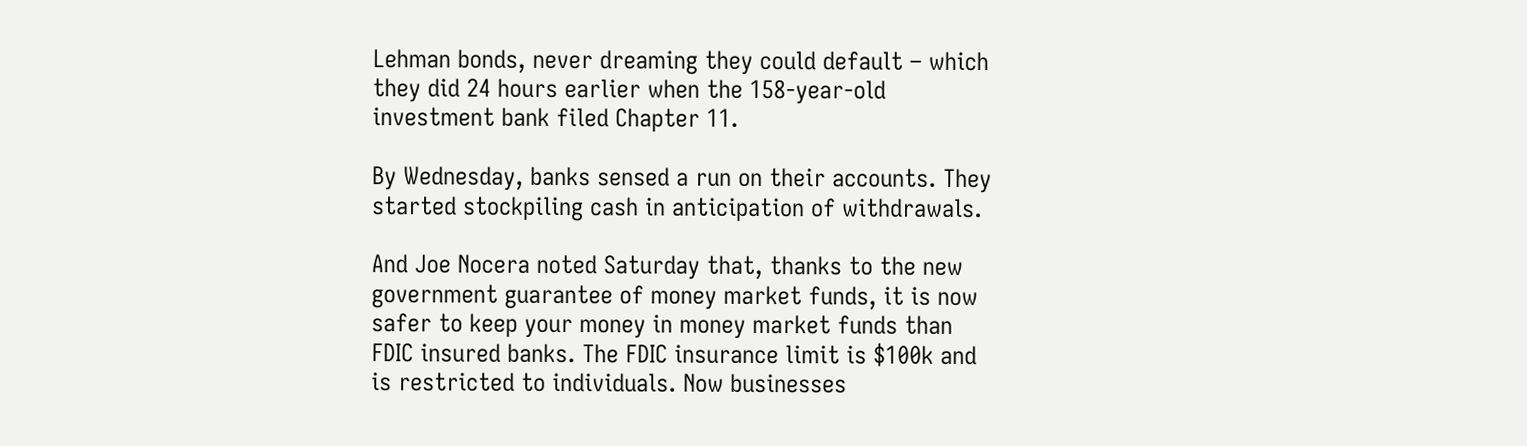Lehman bonds, never dreaming they could default – which they did 24 hours earlier when the 158-year-old investment bank filed Chapter 11.

By Wednesday, banks sensed a run on their accounts. They started stockpiling cash in anticipation of withdrawals.

And Joe Nocera noted Saturday that, thanks to the new government guarantee of money market funds, it is now safer to keep your money in money market funds than FDIC insured banks. The FDIC insurance limit is $100k and is restricted to individuals. Now businesses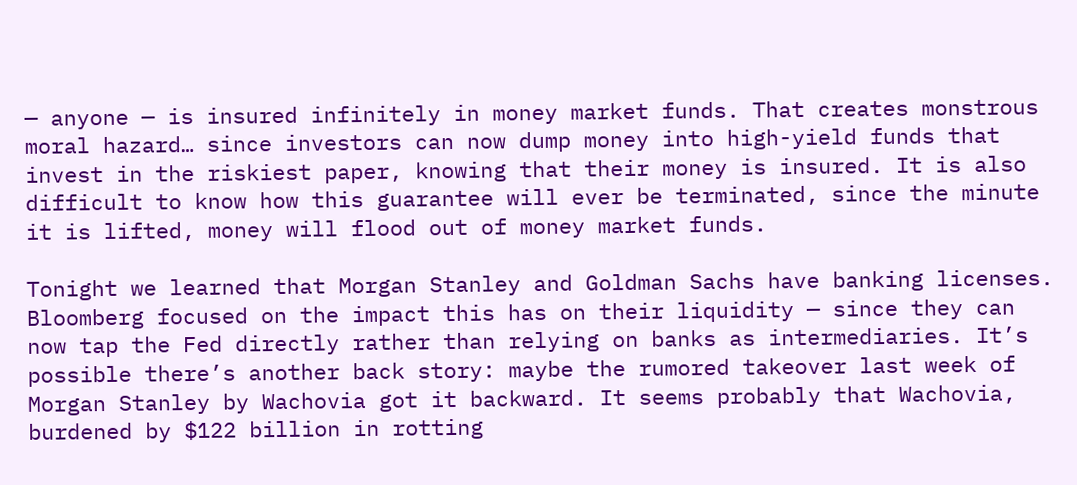— anyone — is insured infinitely in money market funds. That creates monstrous moral hazard… since investors can now dump money into high-yield funds that invest in the riskiest paper, knowing that their money is insured. It is also difficult to know how this guarantee will ever be terminated, since the minute it is lifted, money will flood out of money market funds.

Tonight we learned that Morgan Stanley and Goldman Sachs have banking licenses. Bloomberg focused on the impact this has on their liquidity — since they can now tap the Fed directly rather than relying on banks as intermediaries. It’s possible there’s another back story: maybe the rumored takeover last week of Morgan Stanley by Wachovia got it backward. It seems probably that Wachovia, burdened by $122 billion in rotting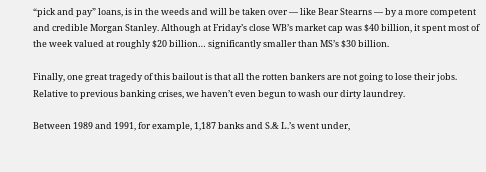“pick and pay” loans, is in the weeds and will be taken over — like Bear Stearns — by a more competent and credible Morgan Stanley. Although at Friday’s close WB’s market cap was $40 billion, it spent most of the week valued at roughly $20 billion… significantly smaller than MS’s $30 billion.

Finally, one great tragedy of this bailout is that all the rotten bankers are not going to lose their jobs. Relative to previous banking crises, we haven’t even begun to wash our dirty laundrey.

Between 1989 and 1991, for example, 1,187 banks and S.& L.’s went under,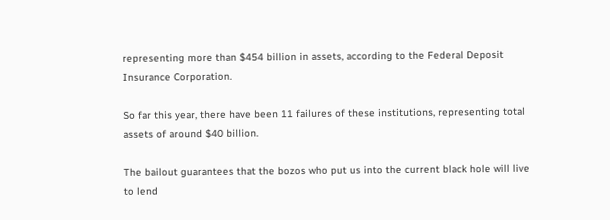representing more than $454 billion in assets, according to the Federal Deposit Insurance Corporation.

So far this year, there have been 11 failures of these institutions, representing total assets of around $40 billion.

The bailout guarantees that the bozos who put us into the current black hole will live to lend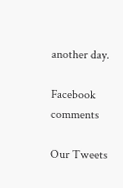another day.

Facebook comments

Our Tweets